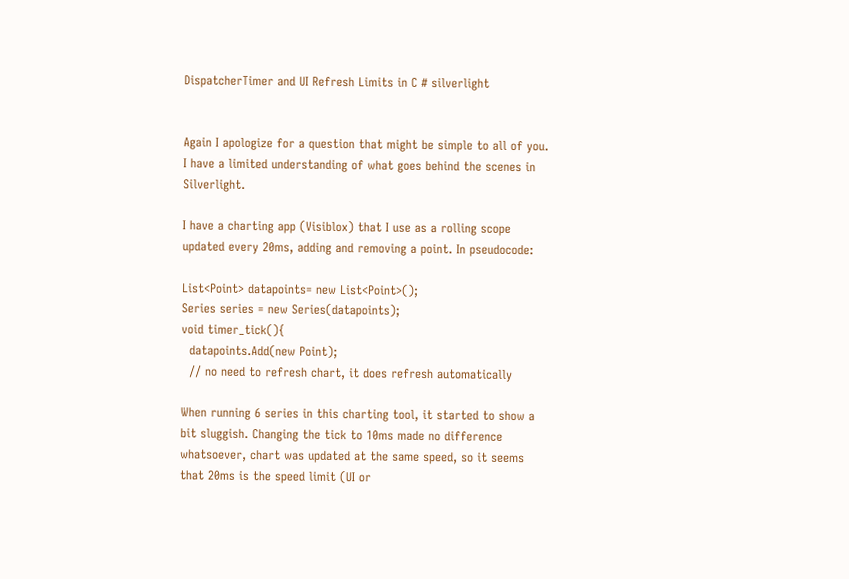DispatcherTimer and UI Refresh Limits in C # silverlight


Again I apologize for a question that might be simple to all of you. I have a limited understanding of what goes behind the scenes in Silverlight.

I have a charting app (Visiblox) that I use as a rolling scope updated every 20ms, adding and removing a point. In pseudocode:

List<Point> datapoints= new List<Point>();
Series series = new Series(datapoints);
void timer_tick(){
  datapoints.Add(new Point);
  // no need to refresh chart, it does refresh automatically

When running 6 series in this charting tool, it started to show a bit sluggish. Changing the tick to 10ms made no difference whatsoever, chart was updated at the same speed, so it seems that 20ms is the speed limit (UI or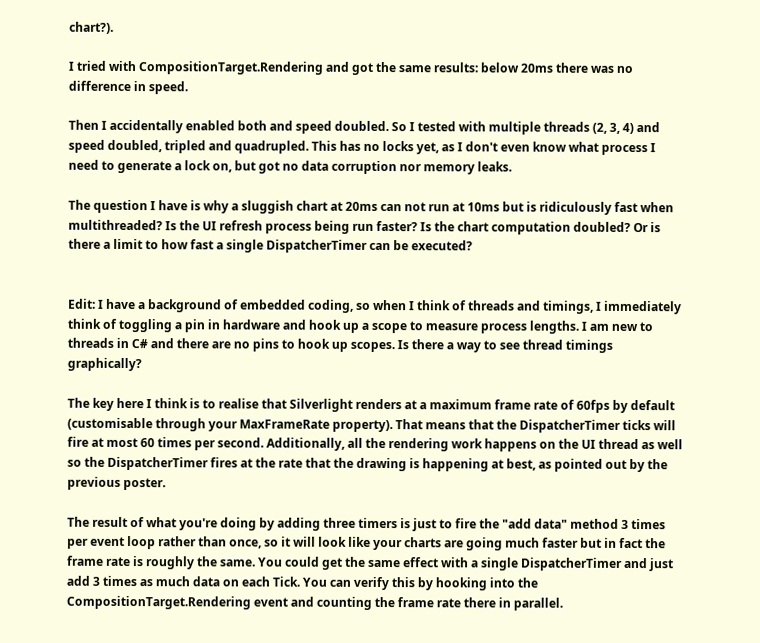chart?).

I tried with CompositionTarget.Rendering and got the same results: below 20ms there was no difference in speed.

Then I accidentally enabled both and speed doubled. So I tested with multiple threads (2, 3, 4) and speed doubled, tripled and quadrupled. This has no locks yet, as I don't even know what process I need to generate a lock on, but got no data corruption nor memory leaks.

The question I have is why a sluggish chart at 20ms can not run at 10ms but is ridiculously fast when multithreaded? Is the UI refresh process being run faster? Is the chart computation doubled? Or is there a limit to how fast a single DispatcherTimer can be executed?


Edit: I have a background of embedded coding, so when I think of threads and timings, I immediately think of toggling a pin in hardware and hook up a scope to measure process lengths. I am new to threads in C# and there are no pins to hook up scopes. Is there a way to see thread timings graphically?

The key here I think is to realise that Silverlight renders at a maximum frame rate of 60fps by default (customisable through your MaxFrameRate property). That means that the DispatcherTimer ticks will fire at most 60 times per second. Additionally, all the rendering work happens on the UI thread as well so the DispatcherTimer fires at the rate that the drawing is happening at best, as pointed out by the previous poster.

The result of what you're doing by adding three timers is just to fire the "add data" method 3 times per event loop rather than once, so it will look like your charts are going much faster but in fact the frame rate is roughly the same. You could get the same effect with a single DispatcherTimer and just add 3 times as much data on each Tick. You can verify this by hooking into the CompositionTarget.Rendering event and counting the frame rate there in parallel.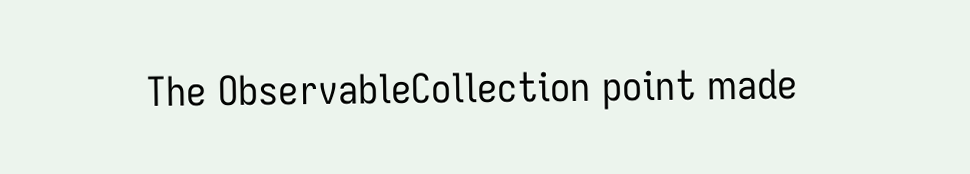The ObservableCollection point made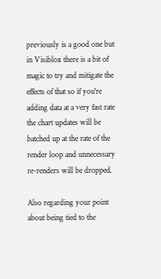previously is a good one but in Visiblox there is a bit of magic to try and mitigate the effects of that so if you're adding data at a very fast rate the chart updates will be batched up at the rate of the render loop and unnecessary re-renders will be dropped.

Also regarding your point about being tied to the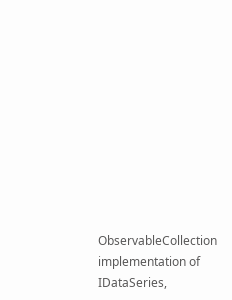ObservableCollection implementation of IDataSeries,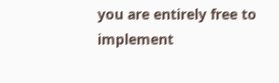you are entirely free to implement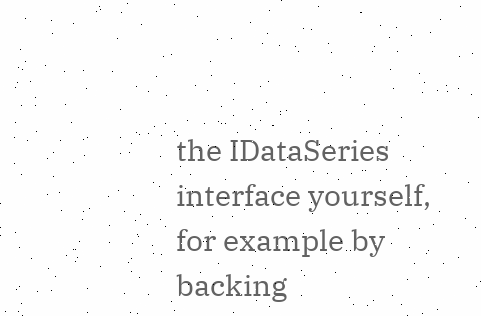the IDataSeries interface yourself, for example by backing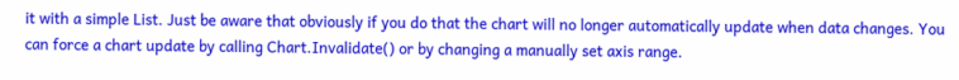it with a simple List. Just be aware that obviously if you do that the chart will no longer automatically update when data changes. You can force a chart update by calling Chart.Invalidate() or by changing a manually set axis range.